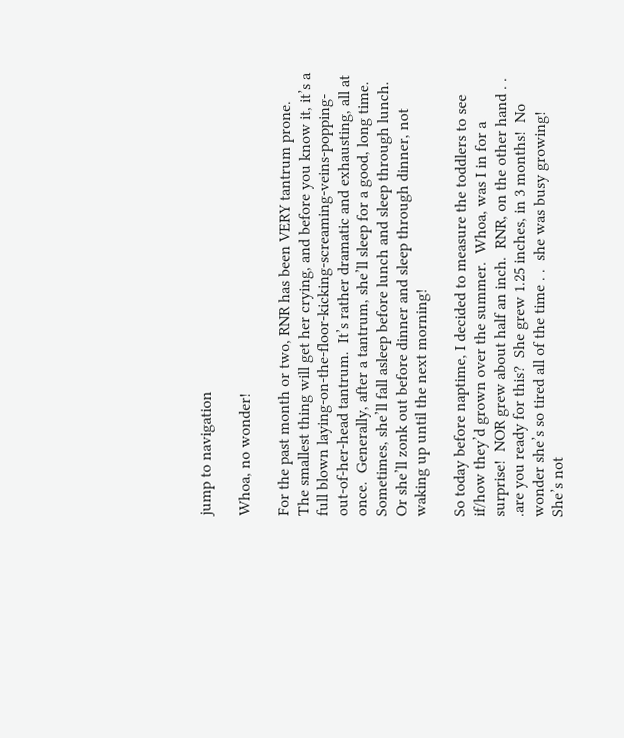jump to navigation

Whoa, no wonder!

For the past month or two, RNR has been VERY tantrum prone.   The smallest thing will get her crying, and before you know it, it’s a full blown laying-on-the-floor-kicking-screaming-veins-popping-out-of-her-head tantrum.  It’s rather dramatic and exhausting, all at once.  Generally, after a tantrum, she’ll sleep for a good, long time.  Sometimes, she’ll fall asleep before lunch and sleep through lunch.  Or she’ll zonk out before dinner and sleep through dinner, not waking up until the next morning!

So today before naptime, I decided to measure the toddlers to see if/how they’d grown over the summer.  Whoa, was I in for a surprise!  NOR grew about half an inch.  RNR, on the other hand . . .are you ready for this?  She grew 1.25 inches, in 3 months!  No wonder she’s so tired all of the time . .  she was busy growing!  She’s not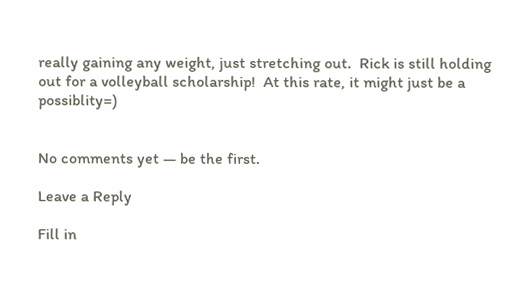really gaining any weight, just stretching out.  Rick is still holding out for a volleyball scholarship!  At this rate, it might just be a possiblity=)


No comments yet — be the first.

Leave a Reply

Fill in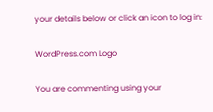your details below or click an icon to log in:

WordPress.com Logo

You are commenting using your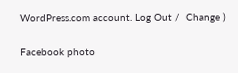WordPress.com account. Log Out /  Change )

Facebook photo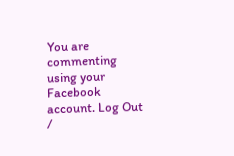You are commenting using your Facebook account. Log Out /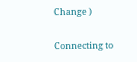Change )

Connecting to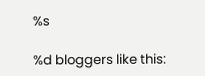%s

%d bloggers like this: